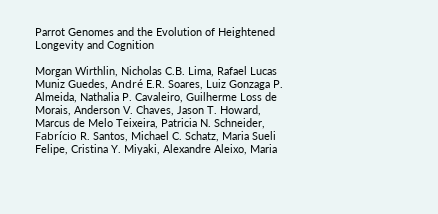Parrot Genomes and the Evolution of Heightened Longevity and Cognition

Morgan Wirthlin, Nicholas C.B. Lima, Rafael Lucas Muniz Guedes, André E.R. Soares, Luiz Gonzaga P. Almeida, Nathalia P. Cavaleiro, Guilherme Loss de Morais, Anderson V. Chaves, Jason T. Howard, Marcus de Melo Teixeira, Patricia N. Schneider, Fabrício R. Santos, Michael C. Schatz, Maria Sueli Felipe, Cristina Y. Miyaki, Alexandre Aleixo, Maria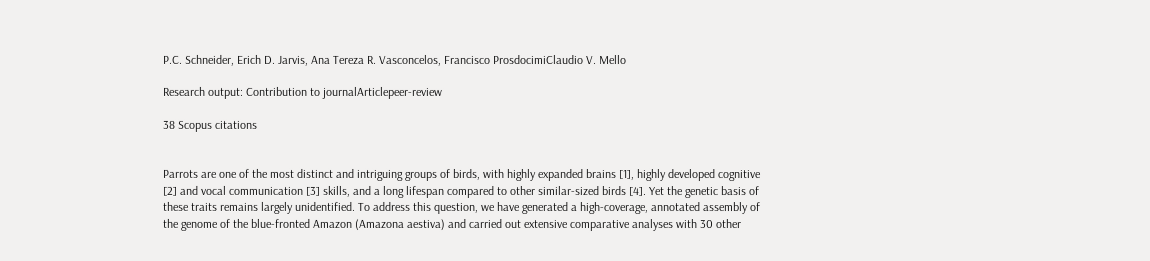P.C. Schneider, Erich D. Jarvis, Ana Tereza R. Vasconcelos, Francisco ProsdocimiClaudio V. Mello

Research output: Contribution to journalArticlepeer-review

38 Scopus citations


Parrots are one of the most distinct and intriguing groups of birds, with highly expanded brains [1], highly developed cognitive [2] and vocal communication [3] skills, and a long lifespan compared to other similar-sized birds [4]. Yet the genetic basis of these traits remains largely unidentified. To address this question, we have generated a high-coverage, annotated assembly of the genome of the blue-fronted Amazon (Amazona aestiva) and carried out extensive comparative analyses with 30 other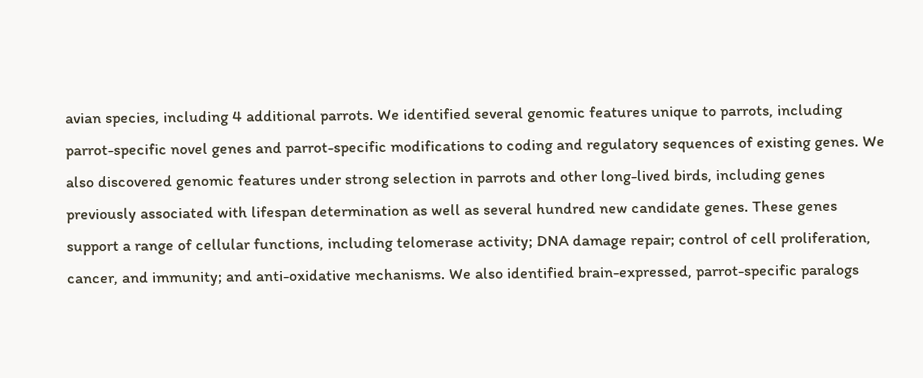avian species, including 4 additional parrots. We identified several genomic features unique to parrots, including parrot-specific novel genes and parrot-specific modifications to coding and regulatory sequences of existing genes. We also discovered genomic features under strong selection in parrots and other long-lived birds, including genes previously associated with lifespan determination as well as several hundred new candidate genes. These genes support a range of cellular functions, including telomerase activity; DNA damage repair; control of cell proliferation, cancer, and immunity; and anti-oxidative mechanisms. We also identified brain-expressed, parrot-specific paralogs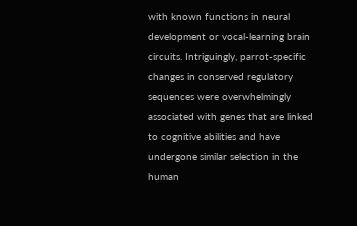with known functions in neural development or vocal-learning brain circuits. Intriguingly, parrot-specific changes in conserved regulatory sequences were overwhelmingly associated with genes that are linked to cognitive abilities and have undergone similar selection in the human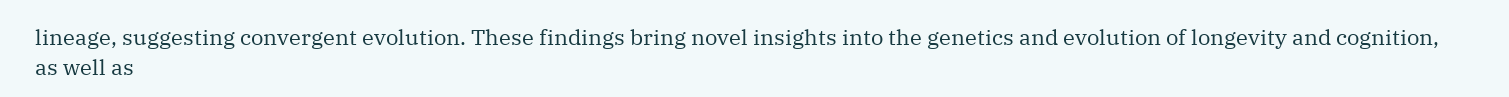lineage, suggesting convergent evolution. These findings bring novel insights into the genetics and evolution of longevity and cognition, as well as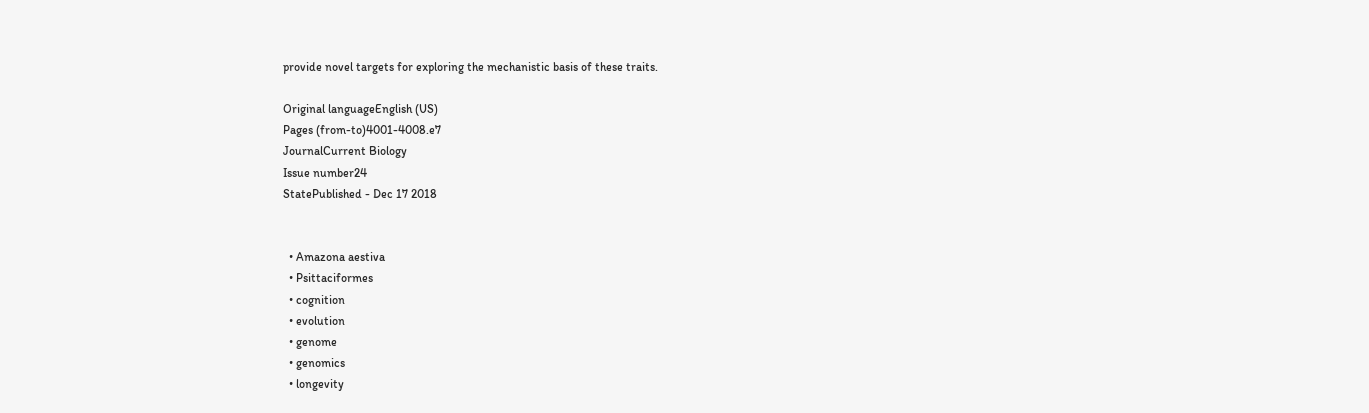provide novel targets for exploring the mechanistic basis of these traits.

Original languageEnglish (US)
Pages (from-to)4001-4008.e7
JournalCurrent Biology
Issue number24
StatePublished - Dec 17 2018


  • Amazona aestiva
  • Psittaciformes
  • cognition
  • evolution
  • genome
  • genomics
  • longevity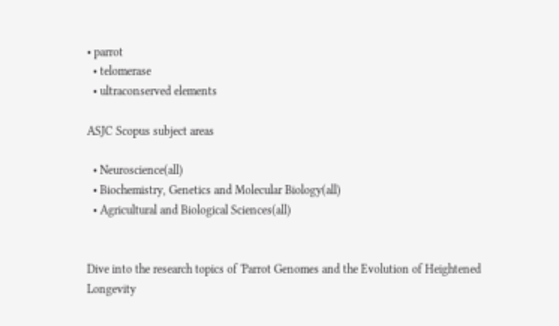• parrot
  • telomerase
  • ultraconserved elements

ASJC Scopus subject areas

  • Neuroscience(all)
  • Biochemistry, Genetics and Molecular Biology(all)
  • Agricultural and Biological Sciences(all)


Dive into the research topics of 'Parrot Genomes and the Evolution of Heightened Longevity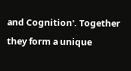and Cognition'. Together they form a unique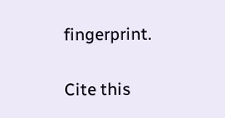fingerprint.

Cite this